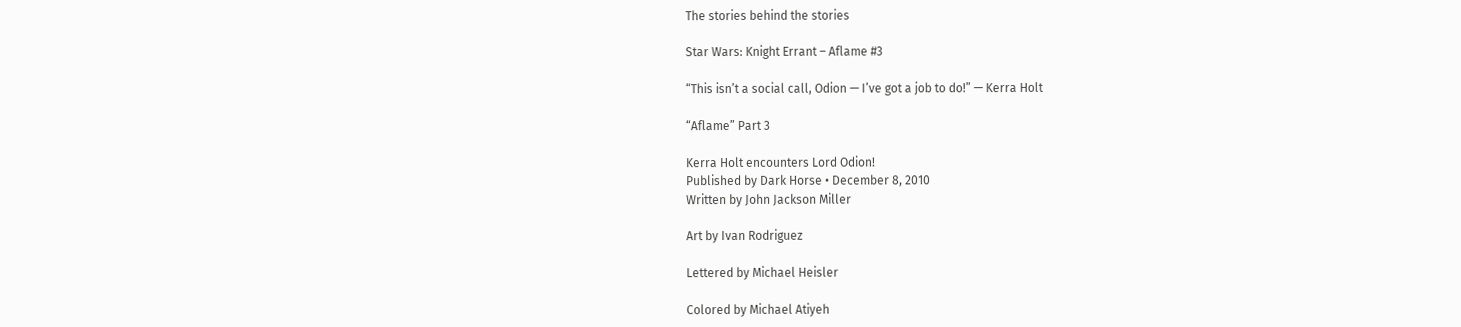The stories behind the stories

Star Wars: Knight Errant – Aflame #3

“This isn’t a social call, Odion — I’ve got a job to do!” — Kerra Holt

“Aflame” Part 3

Kerra Holt encounters Lord Odion!
Published by Dark Horse • December 8, 2010
Written by John Jackson Miller

Art by Ivan Rodriguez

Lettered by Michael Heisler

Colored by Michael Atiyeh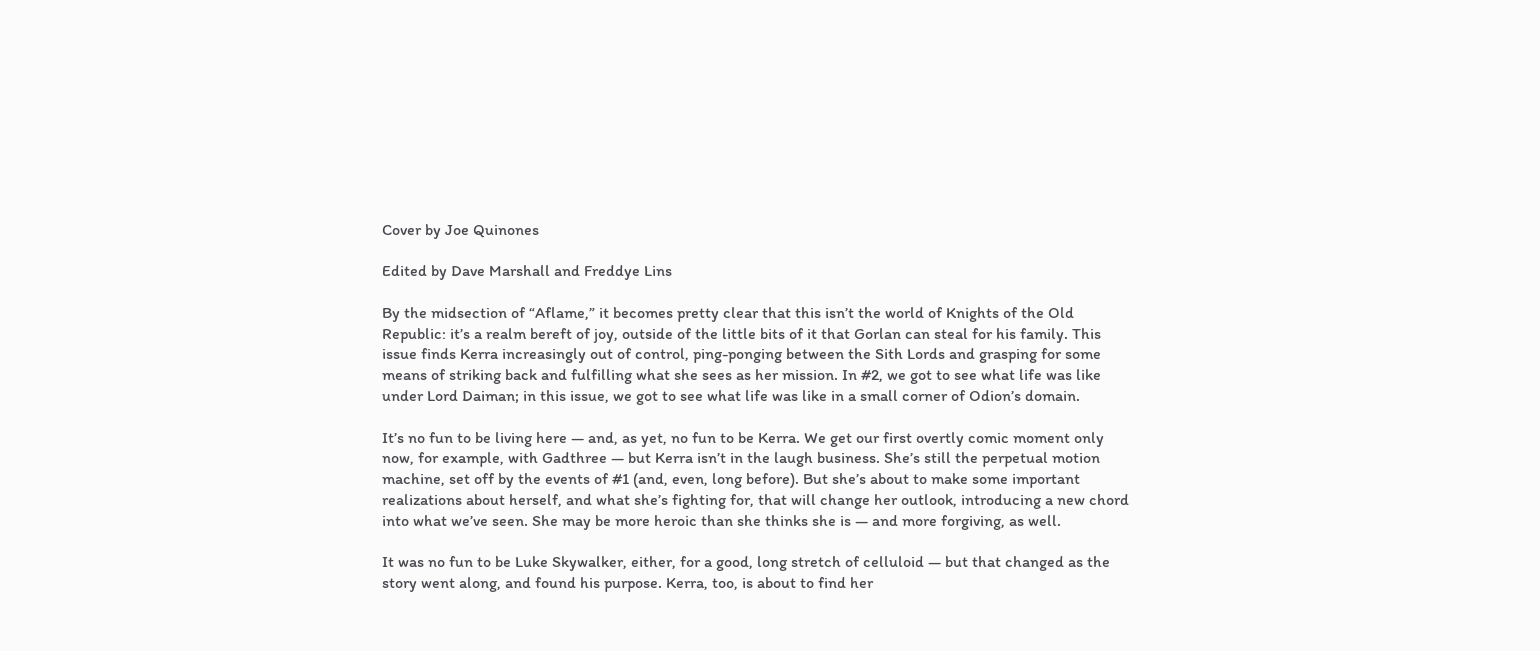Cover by Joe Quinones

Edited by Dave Marshall and Freddye Lins

By the midsection of “Aflame,” it becomes pretty clear that this isn’t the world of Knights of the Old Republic: it’s a realm bereft of joy, outside of the little bits of it that Gorlan can steal for his family. This issue finds Kerra increasingly out of control, ping-ponging between the Sith Lords and grasping for some means of striking back and fulfilling what she sees as her mission. In #2, we got to see what life was like under Lord Daiman; in this issue, we got to see what life was like in a small corner of Odion’s domain.

It’s no fun to be living here — and, as yet, no fun to be Kerra. We get our first overtly comic moment only now, for example, with Gadthree — but Kerra isn’t in the laugh business. She’s still the perpetual motion machine, set off by the events of #1 (and, even, long before). But she’s about to make some important realizations about herself, and what she’s fighting for, that will change her outlook, introducing a new chord into what we’ve seen. She may be more heroic than she thinks she is — and more forgiving, as well.

It was no fun to be Luke Skywalker, either, for a good, long stretch of celluloid — but that changed as the story went along, and found his purpose. Kerra, too, is about to find her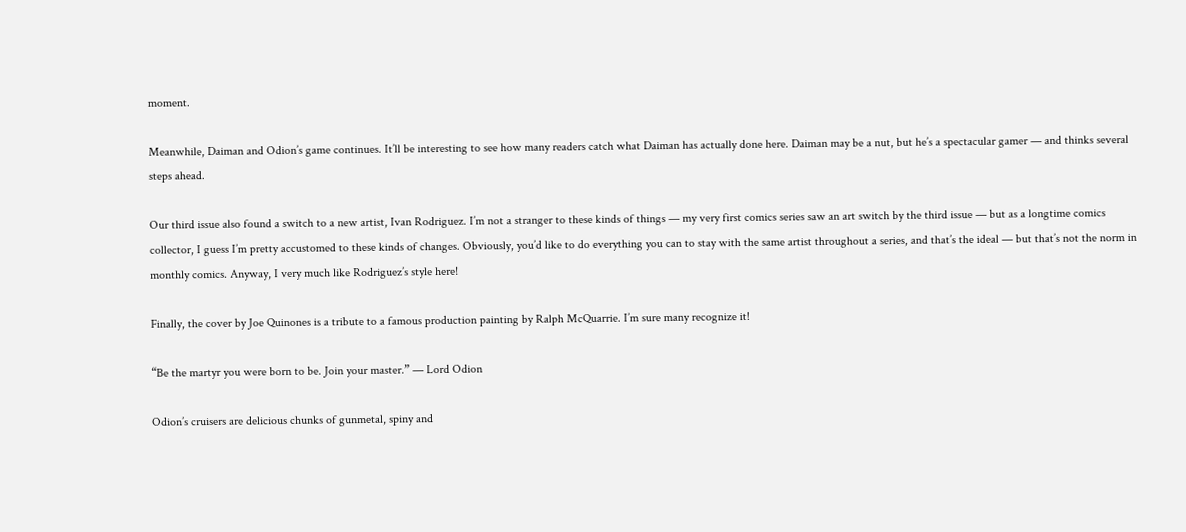moment.

Meanwhile, Daiman and Odion’s game continues. It’ll be interesting to see how many readers catch what Daiman has actually done here. Daiman may be a nut, but he’s a spectacular gamer — and thinks several steps ahead.

Our third issue also found a switch to a new artist, Ivan Rodriguez. I’m not a stranger to these kinds of things — my very first comics series saw an art switch by the third issue — but as a longtime comics collector, I guess I’m pretty accustomed to these kinds of changes. Obviously, you’d like to do everything you can to stay with the same artist throughout a series, and that’s the ideal — but that’s not the norm in monthly comics. Anyway, I very much like Rodriguez’s style here!

Finally, the cover by Joe Quinones is a tribute to a famous production painting by Ralph McQuarrie. I’m sure many recognize it!

“Be the martyr you were born to be. Join your master.” — Lord Odion

Odion’s cruisers are delicious chunks of gunmetal, spiny and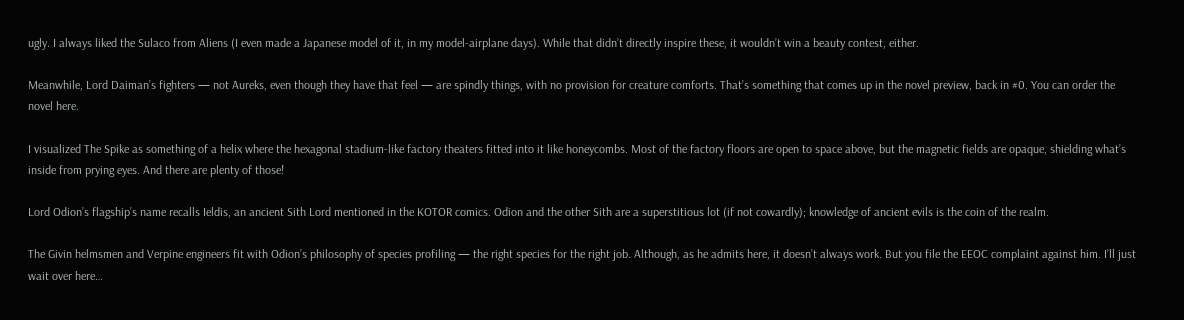ugly. I always liked the Sulaco from Aliens (I even made a Japanese model of it, in my model-airplane days). While that didn’t directly inspire these, it wouldn’t win a beauty contest, either.

Meanwhile, Lord Daiman’s fighters — not Aureks, even though they have that feel — are spindly things, with no provision for creature comforts. That’s something that comes up in the novel preview, back in #0. You can order the novel here.

I visualized The Spike as something of a helix where the hexagonal stadium-like factory theaters fitted into it like honeycombs. Most of the factory floors are open to space above, but the magnetic fields are opaque, shielding what’s inside from prying eyes. And there are plenty of those!

Lord Odion’s flagship’s name recalls Ieldis, an ancient Sith Lord mentioned in the KOTOR comics. Odion and the other Sith are a superstitious lot (if not cowardly); knowledge of ancient evils is the coin of the realm.

The Givin helmsmen and Verpine engineers fit with Odion’s philosophy of species profiling — the right species for the right job. Although, as he admits here, it doesn’t always work. But you file the EEOC complaint against him. I’ll just wait over here…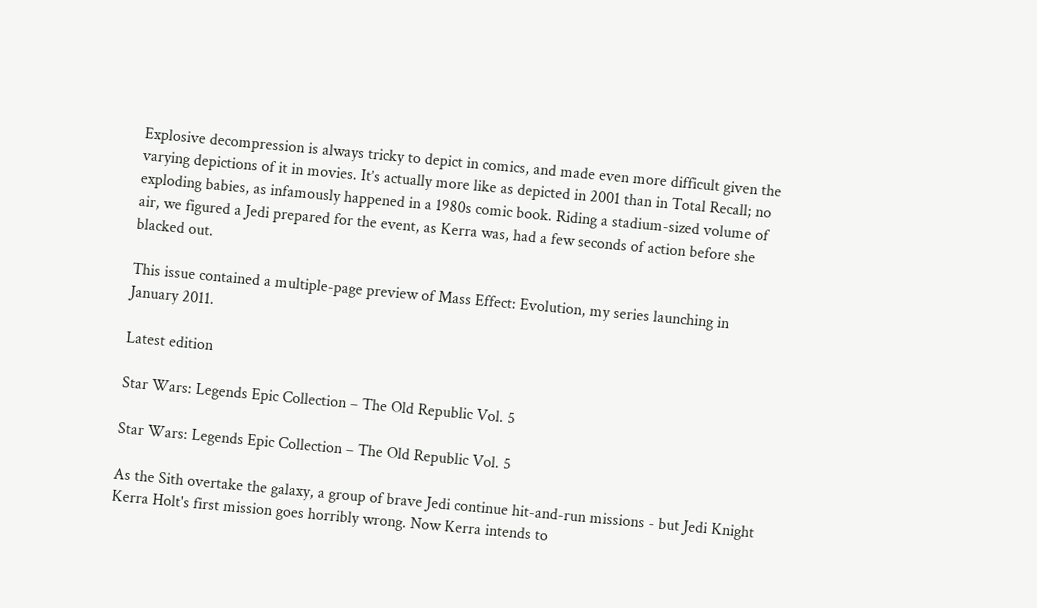Explosive decompression is always tricky to depict in comics, and made even more difficult given the varying depictions of it in movies. It’s actually more like as depicted in 2001 than in Total Recall; no exploding babies, as infamously happened in a 1980s comic book. Riding a stadium-sized volume of air, we figured a Jedi prepared for the event, as Kerra was, had a few seconds of action before she blacked out.

This issue contained a multiple-page preview of Mass Effect: Evolution, my series launching in January 2011.

Latest edition

Star Wars: Legends Epic Collection – The Old Republic Vol. 5

Star Wars: Legends Epic Collection – The Old Republic Vol. 5

As the Sith overtake the galaxy, a group of brave Jedi continue hit-and-run missions - but Jedi Knight Kerra Holt's first mission goes horribly wrong. Now Kerra intends to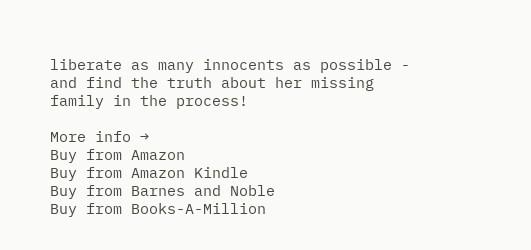liberate as many innocents as possible - and find the truth about her missing family in the process!

More info →
Buy from Amazon
Buy from Amazon Kindle
Buy from Barnes and Noble
Buy from Books-A-Million